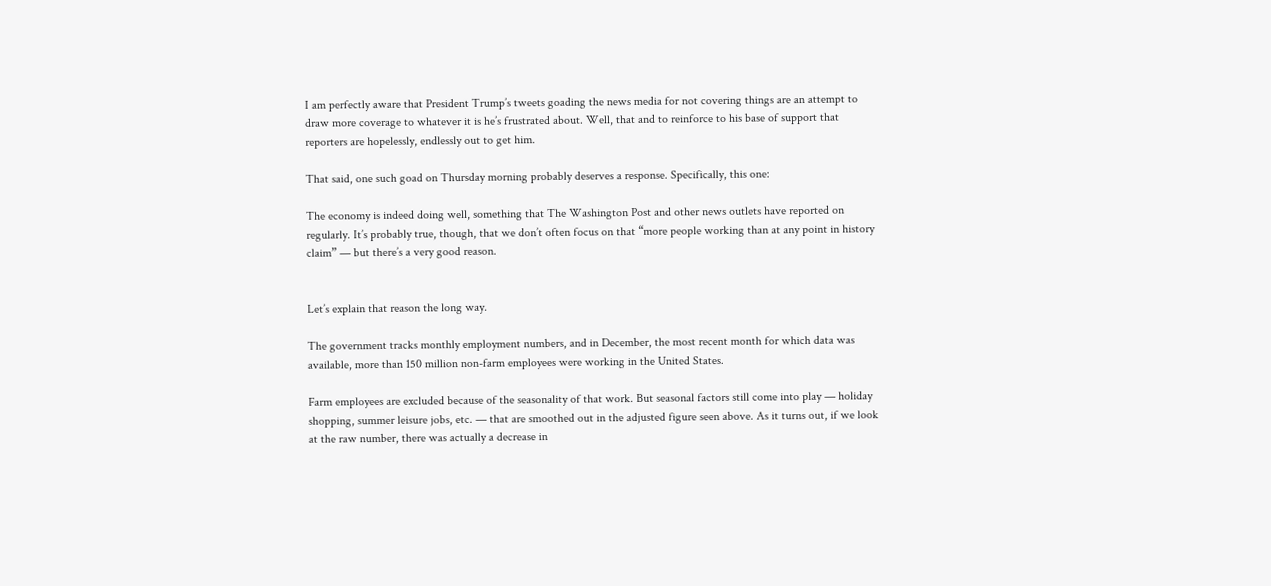I am perfectly aware that President Trump’s tweets goading the news media for not covering things are an attempt to draw more coverage to whatever it is he’s frustrated about. Well, that and to reinforce to his base of support that reporters are hopelessly, endlessly out to get him.

That said, one such goad on Thursday morning probably deserves a response. Specifically, this one:

The economy is indeed doing well, something that The Washington Post and other news outlets have reported on regularly. It’s probably true, though, that we don’t often focus on that “more people working than at any point in history claim” — but there’s a very good reason.


Let’s explain that reason the long way.

The government tracks monthly employment numbers, and in December, the most recent month for which data was available, more than 150 million non-farm employees were working in the United States.

Farm employees are excluded because of the seasonality of that work. But seasonal factors still come into play — holiday shopping, summer leisure jobs, etc. — that are smoothed out in the adjusted figure seen above. As it turns out, if we look at the raw number, there was actually a decrease in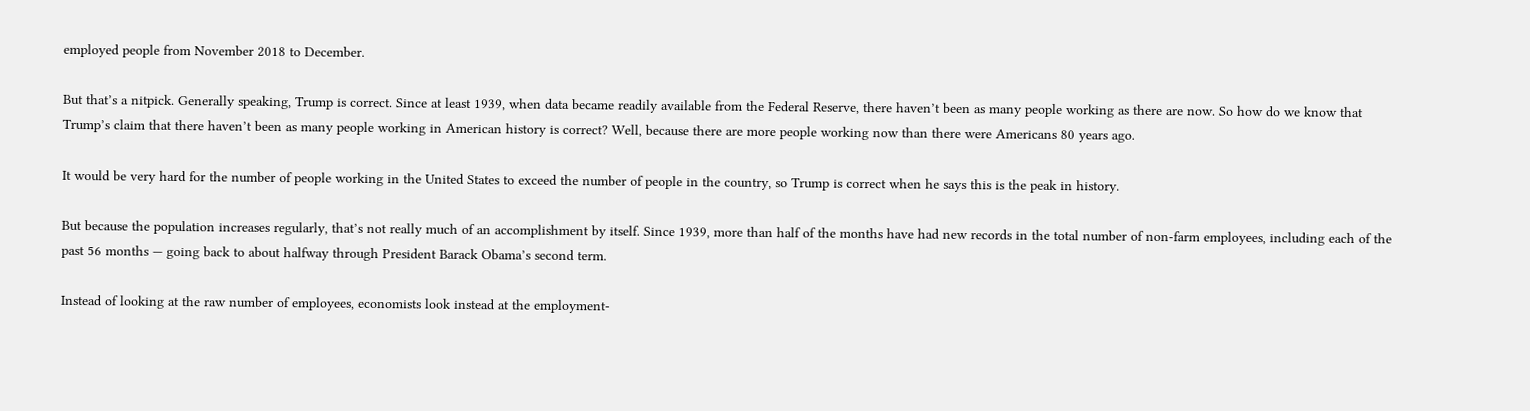employed people from November 2018 to December.

But that’s a nitpick. Generally speaking, Trump is correct. Since at least 1939, when data became readily available from the Federal Reserve, there haven’t been as many people working as there are now. So how do we know that Trump’s claim that there haven’t been as many people working in American history is correct? Well, because there are more people working now than there were Americans 80 years ago.

It would be very hard for the number of people working in the United States to exceed the number of people in the country, so Trump is correct when he says this is the peak in history.

But because the population increases regularly, that’s not really much of an accomplishment by itself. Since 1939, more than half of the months have had new records in the total number of non-farm employees, including each of the past 56 months — going back to about halfway through President Barack Obama’s second term.

Instead of looking at the raw number of employees, economists look instead at the employment-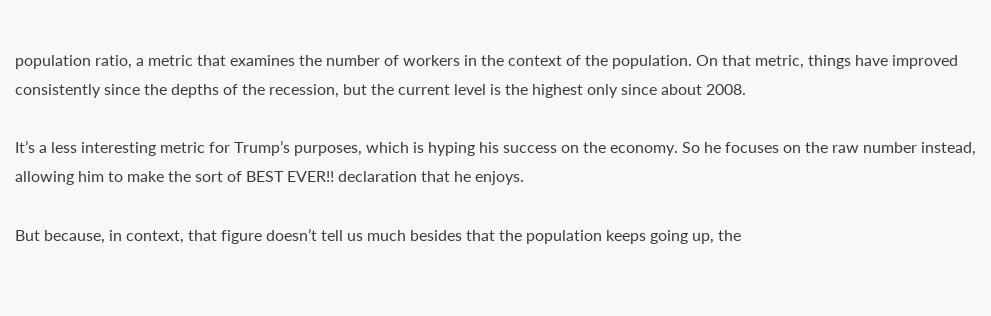population ratio, a metric that examines the number of workers in the context of the population. On that metric, things have improved consistently since the depths of the recession, but the current level is the highest only since about 2008.

It’s a less interesting metric for Trump’s purposes, which is hyping his success on the economy. So he focuses on the raw number instead, allowing him to make the sort of BEST EVER!! declaration that he enjoys.

But because, in context, that figure doesn’t tell us much besides that the population keeps going up, the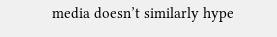media doesn’t similarly hype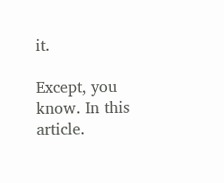it.

Except, you know. In this article.